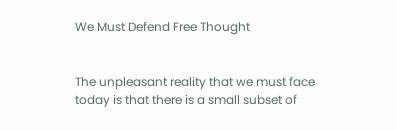We Must Defend Free Thought


The unpleasant reality that we must face today is that there is a small subset of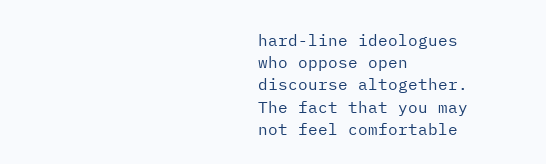hard-line ideologues who oppose open discourse altogether. The fact that you may not feel comfortable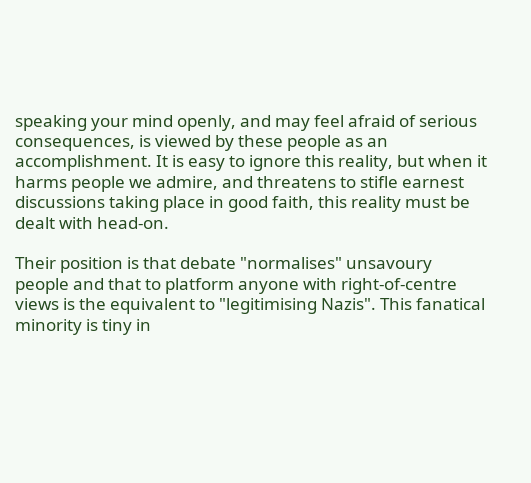speaking your mind openly, and may feel afraid of serious consequences, is viewed by these people as an accomplishment. It is easy to ignore this reality, but when it harms people we admire, and threatens to stifle earnest discussions taking place in good faith, this reality must be dealt with head-on.

Their position is that debate "normalises" unsavoury people and that to platform anyone with right-of-centre views is the equivalent to "legitimising Nazis". This fanatical minority is tiny in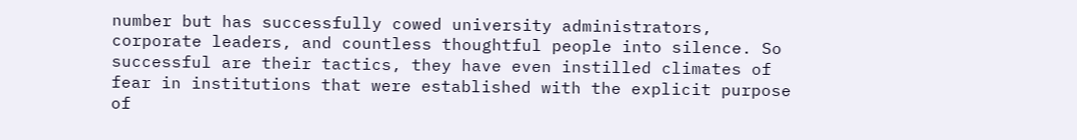number but has successfully cowed university administrators, corporate leaders, and countless thoughtful people into silence. So successful are their tactics, they have even instilled climates of fear in institutions that were established with the explicit purpose of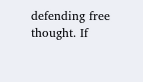defending free thought. If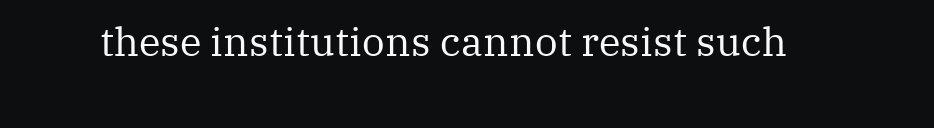these institutions cannot resist such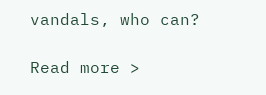vandals, who can?

Read more >